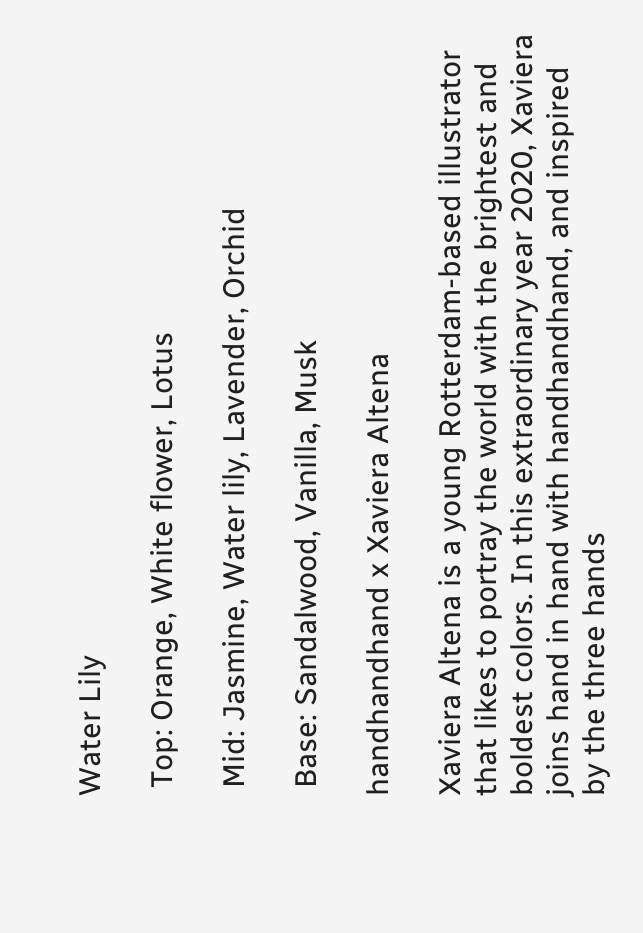Water Lily

 Top: Orange, White flower, Lotus

 Mid: Jasmine, Water lily, Lavender, Orchid

 Base: Sandalwood, Vanilla, Musk

handhandhand x Xaviera Altena

Xaviera Altena is a young Rotterdam-based illustrator that likes to portray the world with the brightest and boldest colors. In this extraordinary year 2020, Xaviera joins hand in hand with handhandhand, and inspired by the three hands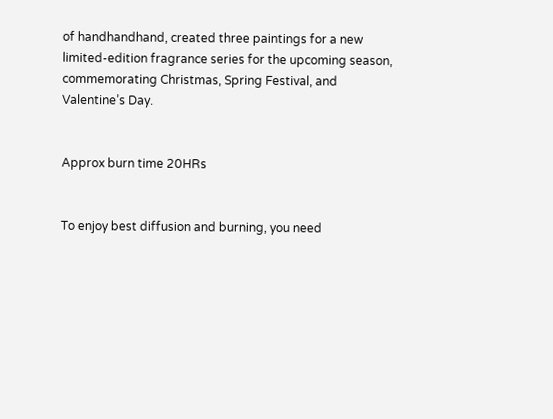of handhandhand, created three paintings for a new limited-edition fragrance series for the upcoming season, commemorating Christmas, Spring Festival, and Valentine’s Day.


Approx burn time 20HRs


To enjoy best diffusion and burning, you need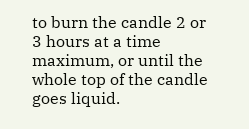to burn the candle 2 or 3 hours at a time maximum, or until the whole top of the candle goes liquid.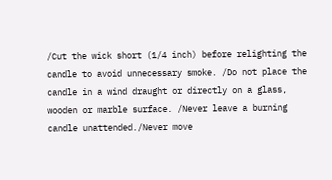/Cut the wick short (1/4 inch) before relighting the candle to avoid unnecessary smoke. /Do not place the candle in a wind draught or directly on a glass, wooden or marble surface. /Never leave a burning candle unattended./Never move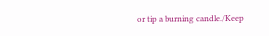or tip a burning candle./Keep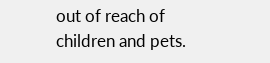out of reach of children and pets.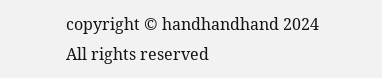copyright © handhandhand 2024 All rights reserved